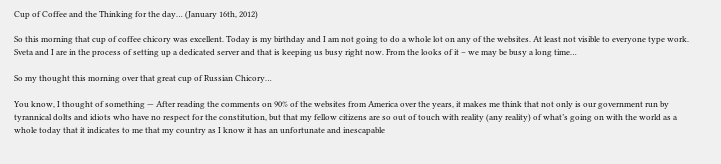Cup of Coffee and the Thinking for the day… (January 16th, 2012)

So this morning that cup of coffee chicory was excellent. Today is my birthday and I am not going to do a whole lot on any of the websites. At least not visible to everyone type work. Sveta and I are in the process of setting up a dedicated server and that is keeping us busy right now. From the looks of it – we may be busy a long time…

So my thought this morning over that great cup of Russian Chicory…

You know, I thought of something — After reading the comments on 90% of the websites from America over the years, it makes me think that not only is our government run by tyrannical dolts and idiots who have no respect for the constitution, but that my fellow citizens are so out of touch with reality (any reality) of what’s going on with the world as a whole today that it indicates to me that my country as I know it has an unfortunate and inescapable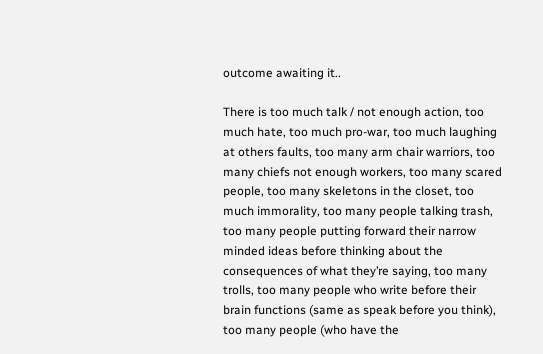outcome awaiting it..

There is too much talk / not enough action, too much hate, too much pro-war, too much laughing at others faults, too many arm chair warriors, too many chiefs not enough workers, too many scared people, too many skeletons in the closet, too much immorality, too many people talking trash, too many people putting forward their narrow minded ideas before thinking about the consequences of what they’re saying, too many trolls, too many people who write before their brain functions (same as speak before you think), too many people (who have the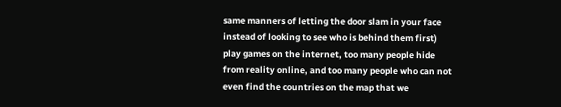same manners of letting the door slam in your face instead of looking to see who is behind them first) play games on the internet, too many people hide from reality online, and too many people who can not even find the countries on the map that we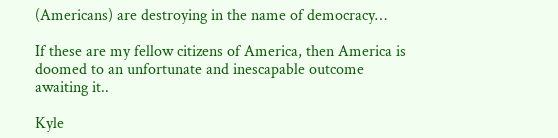(Americans) are destroying in the name of democracy…

If these are my fellow citizens of America, then America is doomed to an unfortunate and inescapable outcome awaiting it..

Kyle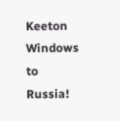Keeton
Windows to Russia!